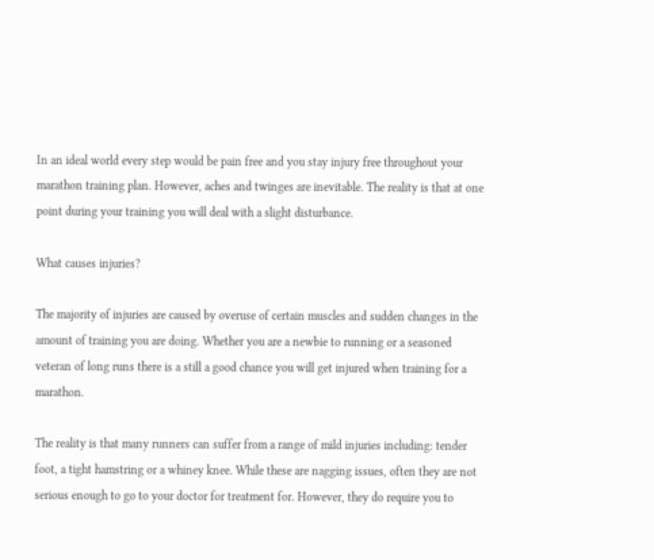In an ideal world every step would be pain free and you stay injury free throughout your marathon training plan. However, aches and twinges are inevitable. The reality is that at one point during your training you will deal with a slight disturbance.

What causes injuries?

The majority of injuries are caused by overuse of certain muscles and sudden changes in the amount of training you are doing. Whether you are a newbie to running or a seasoned veteran of long runs there is a still a good chance you will get injured when training for a marathon.

The reality is that many runners can suffer from a range of mild injuries including: tender foot, a tight hamstring or a whiney knee. While these are nagging issues, often they are not serious enough to go to your doctor for treatment for. However, they do require you to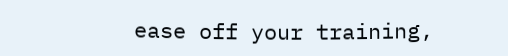ease off your training,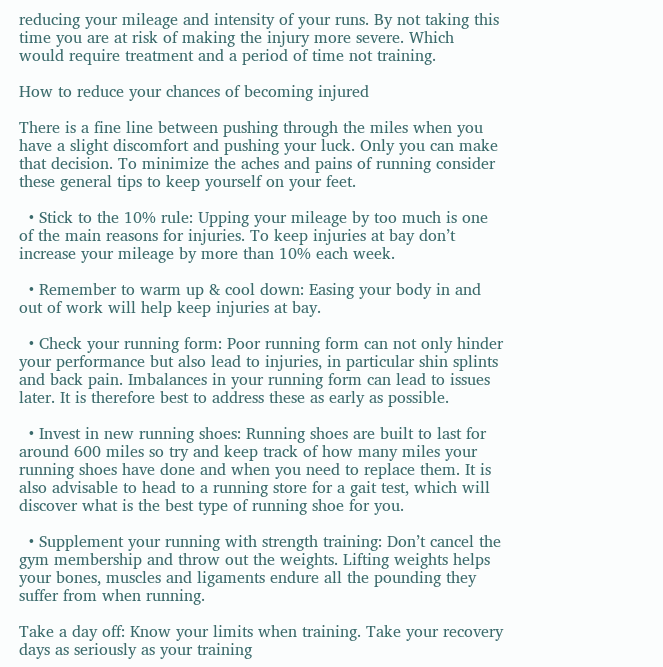reducing your mileage and intensity of your runs. By not taking this time you are at risk of making the injury more severe. Which would require treatment and a period of time not training.

How to reduce your chances of becoming injured

There is a fine line between pushing through the miles when you have a slight discomfort and pushing your luck. Only you can make that decision. To minimize the aches and pains of running consider these general tips to keep yourself on your feet.

  • Stick to the 10% rule: Upping your mileage by too much is one of the main reasons for injuries. To keep injuries at bay don’t increase your mileage by more than 10% each week.

  • Remember to warm up & cool down: Easing your body in and out of work will help keep injuries at bay.

  • Check your running form: Poor running form can not only hinder your performance but also lead to injuries, in particular shin splints and back pain. Imbalances in your running form can lead to issues later. It is therefore best to address these as early as possible.

  • Invest in new running shoes: Running shoes are built to last for around 600 miles so try and keep track of how many miles your running shoes have done and when you need to replace them. It is also advisable to head to a running store for a gait test, which will discover what is the best type of running shoe for you.

  • Supplement your running with strength training: Don’t cancel the gym membership and throw out the weights. Lifting weights helps your bones, muscles and ligaments endure all the pounding they suffer from when running.

Take a day off: Know your limits when training. Take your recovery days as seriously as your training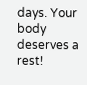days. Your body deserves a rest!